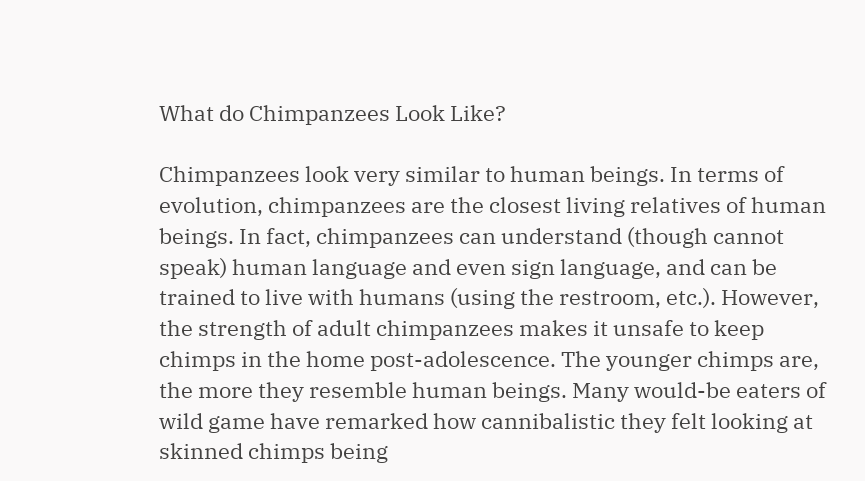What do Chimpanzees Look Like?

Chimpanzees look very similar to human beings. In terms of evolution, chimpanzees are the closest living relatives of human beings. In fact, chimpanzees can understand (though cannot speak) human language and even sign language, and can be trained to live with humans (using the restroom, etc.). However, the strength of adult chimpanzees makes it unsafe to keep chimps in the home post-adolescence. The younger chimps are, the more they resemble human beings. Many would-be eaters of wild game have remarked how cannibalistic they felt looking at skinned chimps being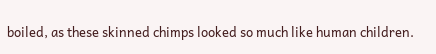boiled, as these skinned chimps looked so much like human children.